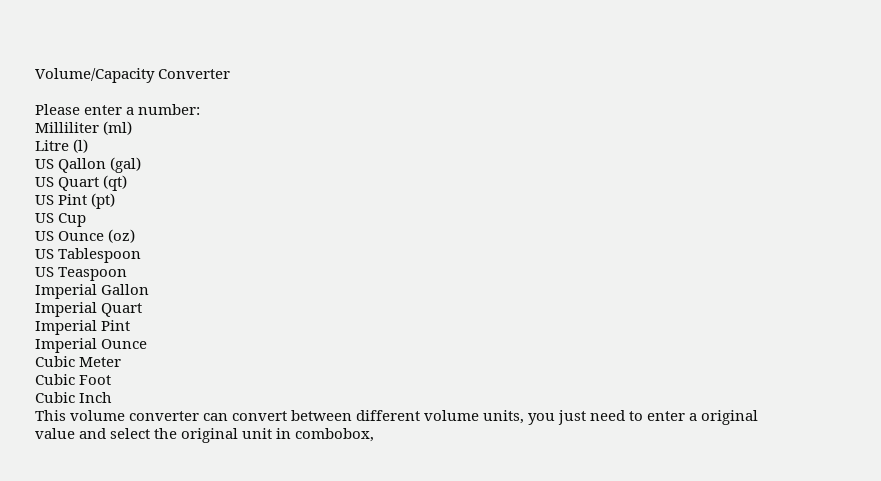Volume/Capacity Converter

Please enter a number:
Milliliter (ml)
Litre (l)
US Qallon (gal)
US Quart (qt)
US Pint (pt)
US Cup
US Ounce (oz)
US Tablespoon
US Teaspoon
Imperial Gallon
Imperial Quart
Imperial Pint
Imperial Ounce
Cubic Meter
Cubic Foot
Cubic Inch
This volume converter can convert between different volume units, you just need to enter a original value and select the original unit in combobox,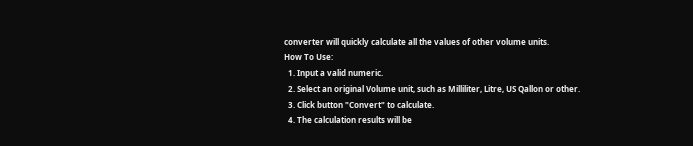converter will quickly calculate all the values of other volume units.
How To Use:
  1. Input a valid numeric.
  2. Select an original Volume unit, such as Milliliter, Litre, US Qallon or other.
  3. Click button "Convert" to calculate.
  4. The calculation results will be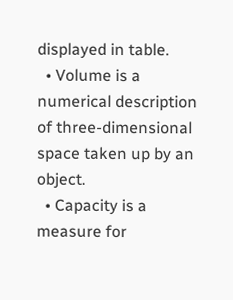displayed in table.
  • Volume is a numerical description of three-dimensional space taken up by an object.
  • Capacity is a measure for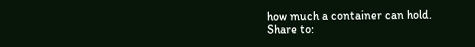how much a container can hold.
Share to: